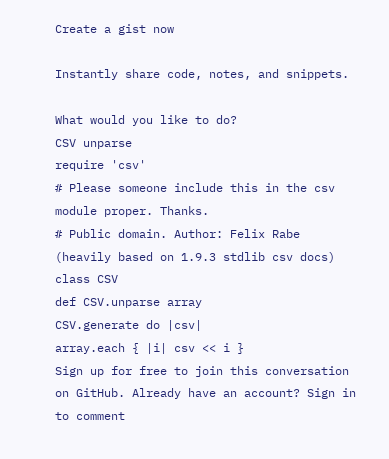Create a gist now

Instantly share code, notes, and snippets.

What would you like to do?
CSV unparse
require 'csv'
# Please someone include this in the csv module proper. Thanks.
# Public domain. Author: Felix Rabe (heavily based on 1.9.3 stdlib csv docs)
class CSV
def CSV.unparse array
CSV.generate do |csv|
array.each { |i| csv << i }
Sign up for free to join this conversation on GitHub. Already have an account? Sign in to comment